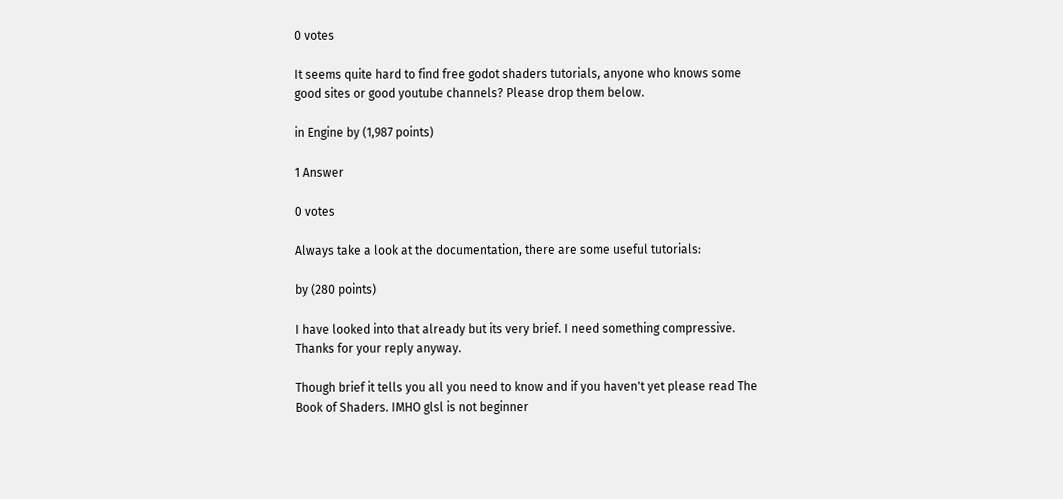0 votes

It seems quite hard to find free godot shaders tutorials, anyone who knows some good sites or good youtube channels? Please drop them below.

in Engine by (1,987 points)

1 Answer

0 votes

Always take a look at the documentation, there are some useful tutorials:

by (280 points)

I have looked into that already but its very brief. I need something compressive. Thanks for your reply anyway.

Though brief it tells you all you need to know and if you haven't yet please read The Book of Shaders. IMHO glsl is not beginner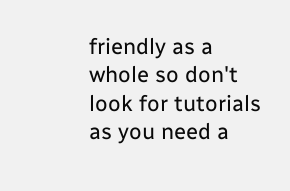friendly as a whole so don't look for tutorials as you need a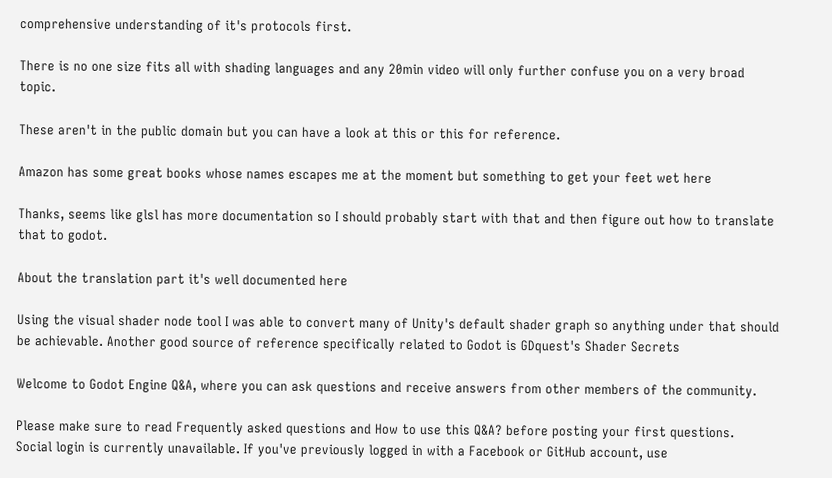comprehensive understanding of it's protocols first.

There is no one size fits all with shading languages and any 20min video will only further confuse you on a very broad topic.

These aren't in the public domain but you can have a look at this or this for reference.

Amazon has some great books whose names escapes me at the moment but something to get your feet wet here

Thanks, seems like glsl has more documentation so I should probably start with that and then figure out how to translate that to godot.

About the translation part it's well documented here

Using the visual shader node tool I was able to convert many of Unity's default shader graph so anything under that should be achievable. Another good source of reference specifically related to Godot is GDquest's Shader Secrets

Welcome to Godot Engine Q&A, where you can ask questions and receive answers from other members of the community.

Please make sure to read Frequently asked questions and How to use this Q&A? before posting your first questions.
Social login is currently unavailable. If you've previously logged in with a Facebook or GitHub account, use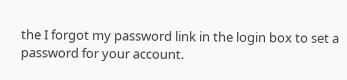the I forgot my password link in the login box to set a password for your account.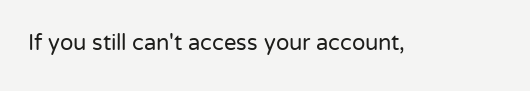If you still can't access your account,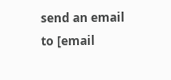send an email to [email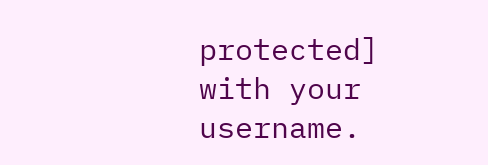protected] with your username.